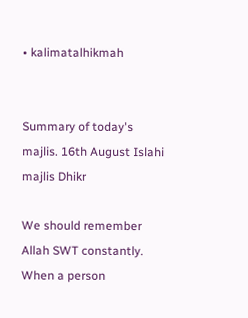• kalimatalhikmah


Summary of today's majlis. 16th August Islahi majlis Dhikr

We should remember Allah SWT constantly. When a person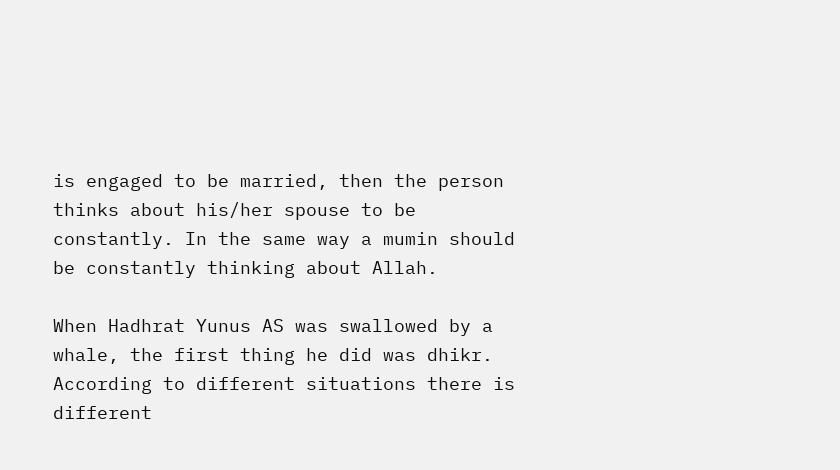is engaged to be married, then the person thinks about his/her spouse to be constantly. In the same way a mumin should be constantly thinking about Allah.

When Hadhrat Yunus AS was swallowed by a whale, the first thing he did was dhikr. According to different situations there is different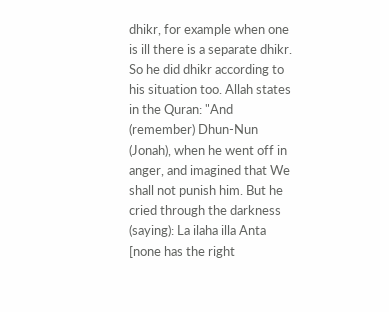dhikr, for example when one is ill there is a separate dhikr. So he did dhikr according to his situation too. Allah states in the Quran: "And (remember) Dhun-Nun (Jonah), when he went off in anger, and imagined that We shall not punish him. But he cried through the darkness (saying): La ilaha illa Anta [none has the right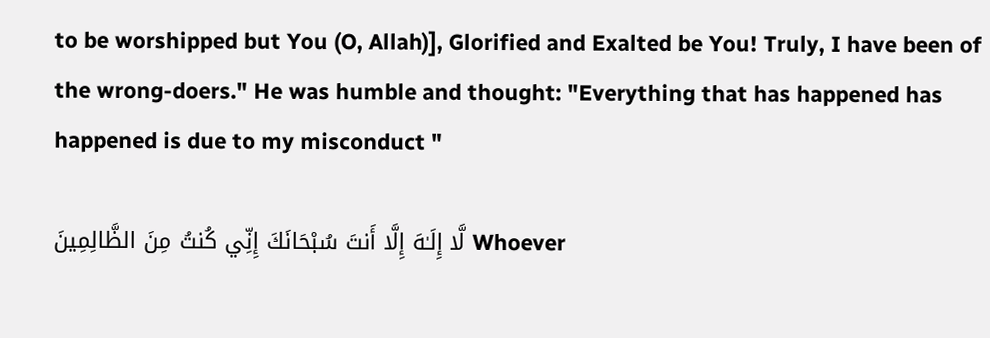to be worshipped but You (O, Allah)], Glorified and Exalted be You! Truly, I have been of the wrong-doers." He was humble and thought: "Everything that has happened has happened is due to my misconduct "

لَّا إِلَـٰهَ إِلَّا أَنتَ سُبْحَانَكَ إِنِّي كُنتُ مِنَ الظَّالِمِينَ Whoever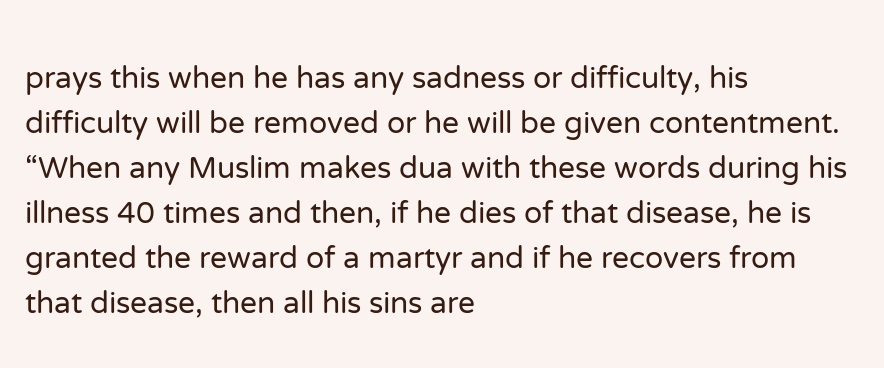prays this when he has any sadness or difficulty, his difficulty will be removed or he will be given contentment. “When any Muslim makes dua with these words during his illness 40 times and then, if he dies of that disease, he is granted the reward of a martyr and if he recovers from that disease, then all his sins are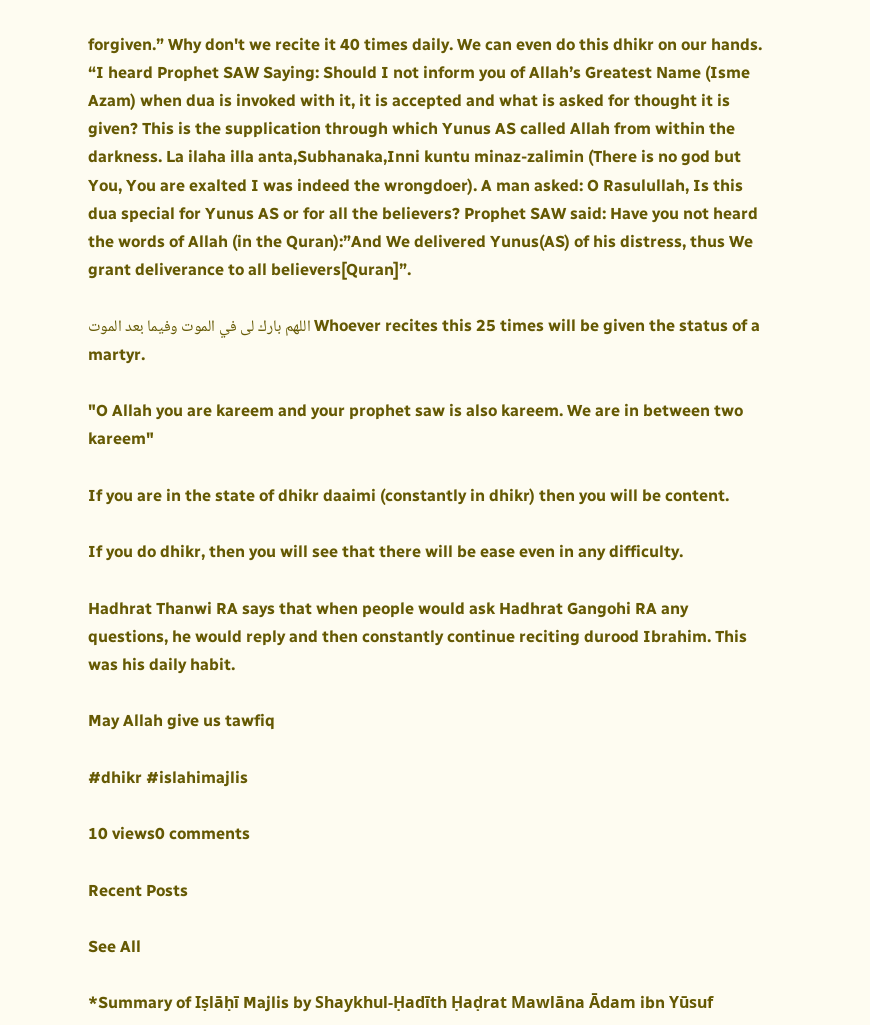forgiven.” Why don't we recite it 40 times daily. We can even do this dhikr on our hands. “I heard Prophet SAW Saying: Should I not inform you of Allah’s Greatest Name (Isme Azam) when dua is invoked with it, it is accepted and what is asked for thought it is given? This is the supplication through which Yunus AS called Allah from within the darkness. La ilaha illa anta,Subhanaka,Inni kuntu minaz-zalimin (There is no god but You, You are exalted I was indeed the wrongdoer). A man asked: O Rasulullah, Is this dua special for Yunus AS or for all the believers? Prophet SAW said: Have you not heard the words of Allah (in the Quran):”And We delivered Yunus(AS) of his distress, thus We grant deliverance to all believers[Quran]”.

اللهم بارك لى في الموت وفيما بعد الموت Whoever recites this 25 times will be given the status of a martyr.

"O Allah you are kareem and your prophet saw is also kareem. We are in between two kareem"

If you are in the state of dhikr daaimi (constantly in dhikr) then you will be content.

If you do dhikr, then you will see that there will be ease even in any difficulty.

Hadhrat Thanwi RA says that when people would ask Hadhrat Gangohi RA any questions, he would reply and then constantly continue reciting durood Ibrahim. This was his daily habit.

May Allah give us tawfiq

#dhikr #islahimajlis

10 views0 comments

Recent Posts

See All

*Summary of Iṣlāḥī Majlis by Shaykhul-Ḥadīth Ḥaḍrat Mawlāna Ādam ibn Yūsuf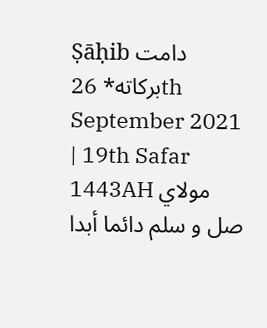Ṣāḥib دامت بركاته* 26th September 2021 | 19th Safar 1443AH مولاي صل و سلم دائما أبدا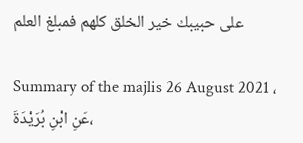على حبيبك خير الخلق كلهم فمبلغ العلم

Summary of the majlis 26 August 2021 ، عَنِ ابْنِ بُرَيْدَةَ،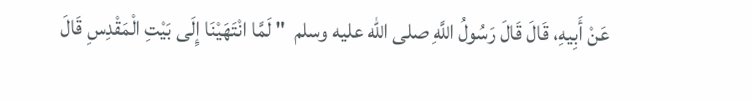عَنْ أَبِيهِ، قَالَ قَالَ رَسُولُ اللَّهِ صلى الله عليه وسلم  " لَمَّا انْتَهَيْنَا إِلَى بَيْتِ الْمَقْدِسِ قَالَ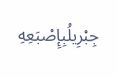جِبْرِيلُبِإِصْبَعِهِ